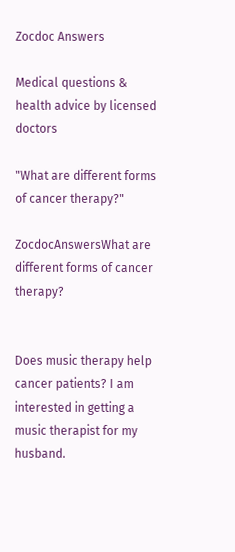Zocdoc Answers

Medical questions & health advice by licensed doctors

"What are different forms of cancer therapy?"

ZocdocAnswersWhat are different forms of cancer therapy?


Does music therapy help cancer patients? I am interested in getting a music therapist for my husband.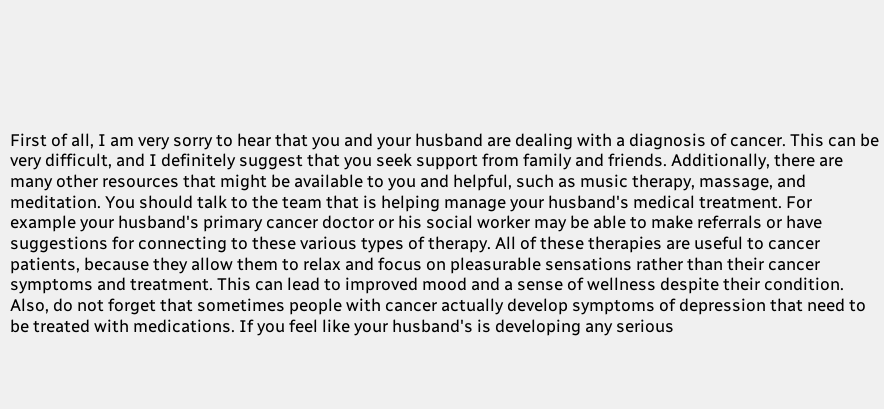First of all, I am very sorry to hear that you and your husband are dealing with a diagnosis of cancer. This can be very difficult, and I definitely suggest that you seek support from family and friends. Additionally, there are many other resources that might be available to you and helpful, such as music therapy, massage, and meditation. You should talk to the team that is helping manage your husband's medical treatment. For example your husband's primary cancer doctor or his social worker may be able to make referrals or have suggestions for connecting to these various types of therapy. All of these therapies are useful to cancer patients, because they allow them to relax and focus on pleasurable sensations rather than their cancer symptoms and treatment. This can lead to improved mood and a sense of wellness despite their condition. Also, do not forget that sometimes people with cancer actually develop symptoms of depression that need to be treated with medications. If you feel like your husband's is developing any serious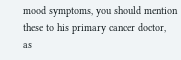mood symptoms, you should mention these to his primary cancer doctor, as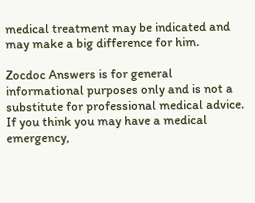medical treatment may be indicated and may make a big difference for him.

Zocdoc Answers is for general informational purposes only and is not a substitute for professional medical advice. If you think you may have a medical emergency,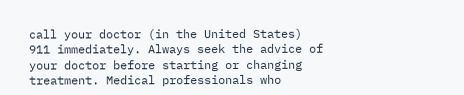call your doctor (in the United States) 911 immediately. Always seek the advice of your doctor before starting or changing treatment. Medical professionals who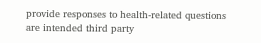provide responses to health-related questions are intended third party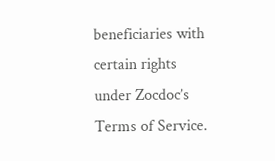beneficiaries with certain rights under Zocdoc’s Terms of Service.